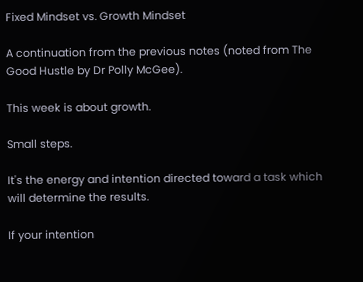Fixed Mindset vs. Growth Mindset

A continuation from the previous notes (noted from The Good Hustle by Dr Polly McGee).

This week is about growth.

Small steps.

It's the energy and intention directed toward a task which will determine the results.

If your intention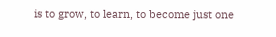is to grow, to learn, to become just one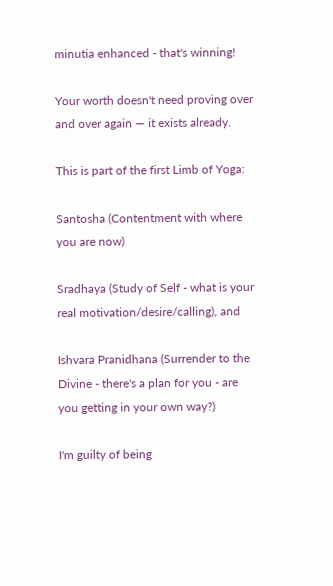minutia enhanced - that's winning!

Your worth doesn't need proving over and over again — it exists already.

This is part of the first Limb of Yoga:

Santosha (Contentment with where you are now)

Sradhaya (Study of Self - what is your real motivation/desire/calling), and

Ishvara Pranidhana (Surrender to the Divine - there's a plan for you - are you getting in your own way?)

I'm guilty of being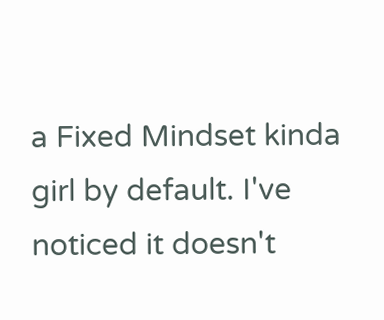a Fixed Mindset kinda girl by default. I've noticed it doesn't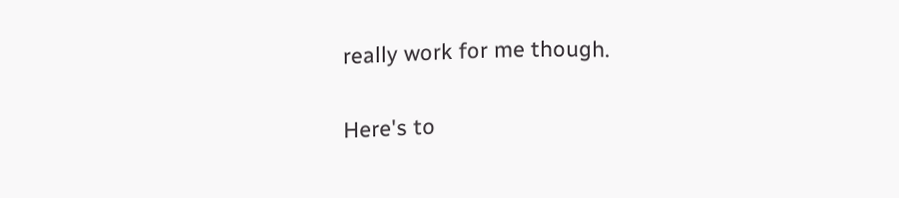really work for me though.

Here's to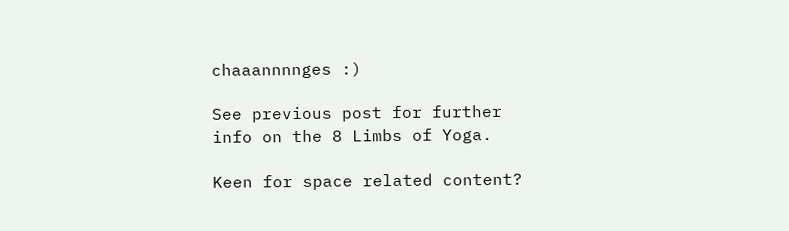chaaannnnges :)

See previous post for further info on the 8 Limbs of Yoga.

Keen for space related content?